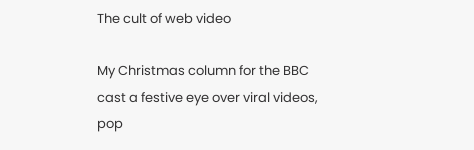The cult of web video

My Christmas column for the BBC cast a festive eye over viral videos, pop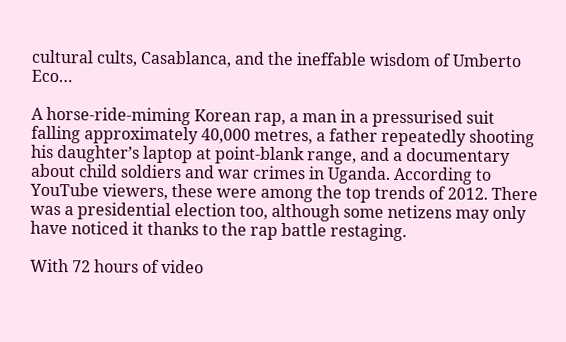cultural cults, Casablanca, and the ineffable wisdom of Umberto Eco…

A horse-ride-miming Korean rap, a man in a pressurised suit falling approximately 40,000 metres, a father repeatedly shooting his daughter’s laptop at point-blank range, and a documentary about child soldiers and war crimes in Uganda. According to YouTube viewers, these were among the top trends of 2012. There was a presidential election too, although some netizens may only have noticed it thanks to the rap battle restaging.

With 72 hours of video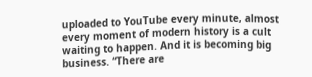uploaded to YouTube every minute, almost every moment of modern history is a cult waiting to happen. And it is becoming big business. “There are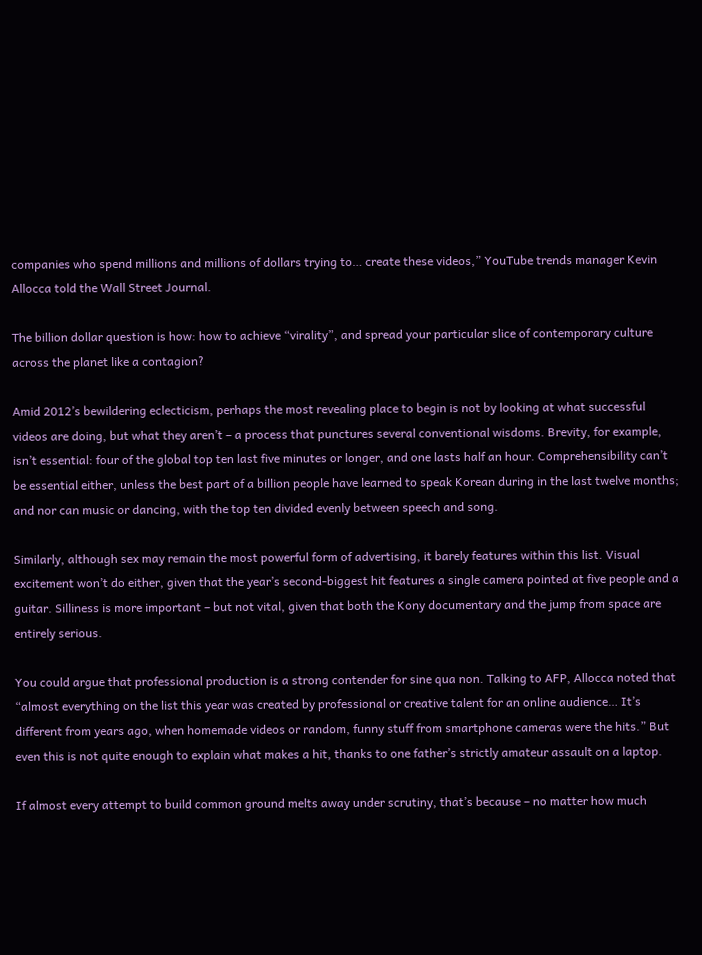companies who spend millions and millions of dollars trying to… create these videos,” YouTube trends manager Kevin Allocca told the Wall Street Journal.

The billion dollar question is how: how to achieve “virality”, and spread your particular slice of contemporary culture across the planet like a contagion?

Amid 2012’s bewildering eclecticism, perhaps the most revealing place to begin is not by looking at what successful videos are doing, but what they aren’t – a process that punctures several conventional wisdoms. Brevity, for example, isn’t essential: four of the global top ten last five minutes or longer, and one lasts half an hour. Comprehensibility can’t be essential either, unless the best part of a billion people have learned to speak Korean during in the last twelve months; and nor can music or dancing, with the top ten divided evenly between speech and song.

Similarly, although sex may remain the most powerful form of advertising, it barely features within this list. Visual excitement won’t do either, given that the year’s second-biggest hit features a single camera pointed at five people and a guitar. Silliness is more important – but not vital, given that both the Kony documentary and the jump from space are entirely serious.

You could argue that professional production is a strong contender for sine qua non. Talking to AFP, Allocca noted that “almost everything on the list this year was created by professional or creative talent for an online audience… It’s different from years ago, when homemade videos or random, funny stuff from smartphone cameras were the hits.” But even this is not quite enough to explain what makes a hit, thanks to one father’s strictly amateur assault on a laptop.

If almost every attempt to build common ground melts away under scrutiny, that’s because – no matter how much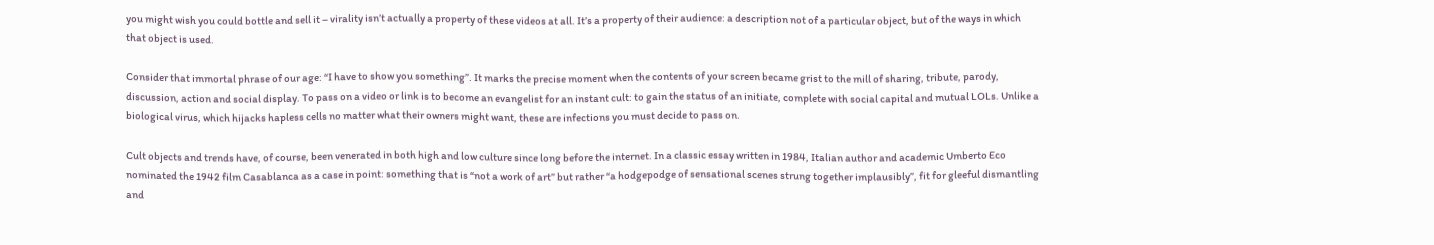you might wish you could bottle and sell it – virality isn’t actually a property of these videos at all. It’s a property of their audience: a description not of a particular object, but of the ways in which that object is used.

Consider that immortal phrase of our age: “I have to show you something”. It marks the precise moment when the contents of your screen became grist to the mill of sharing, tribute, parody, discussion, action and social display. To pass on a video or link is to become an evangelist for an instant cult: to gain the status of an initiate, complete with social capital and mutual LOLs. Unlike a biological virus, which hijacks hapless cells no matter what their owners might want, these are infections you must decide to pass on.

Cult objects and trends have, of course, been venerated in both high and low culture since long before the internet. In a classic essay written in 1984, Italian author and academic Umberto Eco nominated the 1942 film Casablanca as a case in point: something that is “not a work of art” but rather “a hodgepodge of sensational scenes strung together implausibly”, fit for gleeful dismantling and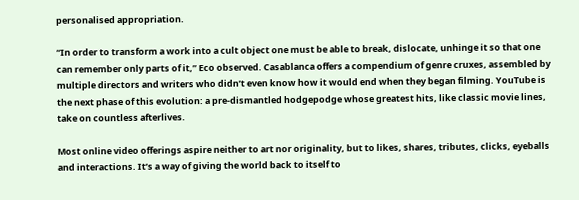personalised appropriation.

“In order to transform a work into a cult object one must be able to break, dislocate, unhinge it so that one can remember only parts of it,” Eco observed. Casablanca offers a compendium of genre cruxes, assembled by multiple directors and writers who didn’t even know how it would end when they began filming. YouTube is the next phase of this evolution: a pre-dismantled hodgepodge whose greatest hits, like classic movie lines, take on countless afterlives.

Most online video offerings aspire neither to art nor originality, but to likes, shares, tributes, clicks, eyeballs and interactions. It’s a way of giving the world back to itself to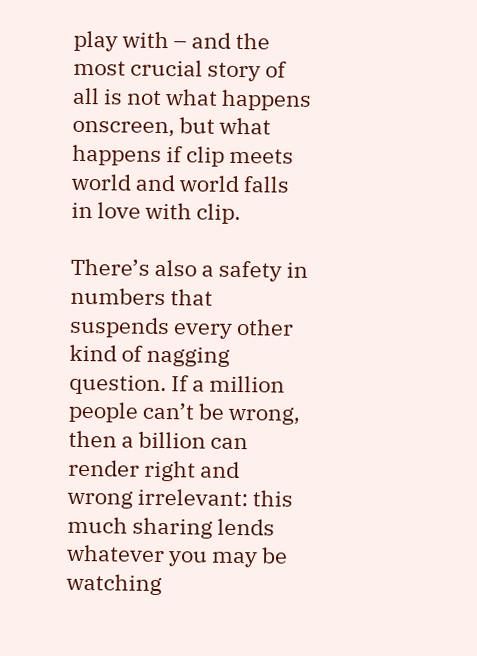play with – and the most crucial story of all is not what happens onscreen, but what happens if clip meets world and world falls in love with clip.

There’s also a safety in numbers that suspends every other kind of nagging question. If a million people can’t be wrong, then a billion can render right and wrong irrelevant: this much sharing lends whatever you may be watching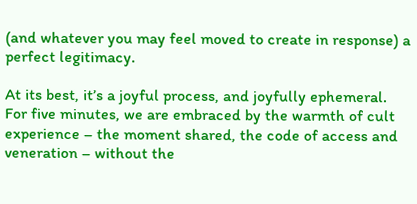(and whatever you may feel moved to create in response) a perfect legitimacy.

At its best, it’s a joyful process, and joyfully ephemeral. For five minutes, we are embraced by the warmth of cult experience – the moment shared, the code of access and veneration – without the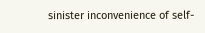sinister inconvenience of self-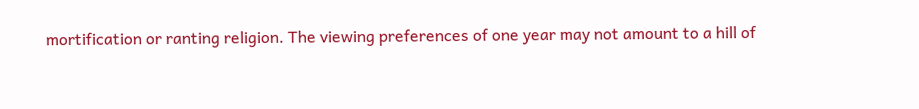mortification or ranting religion. The viewing preferences of one year may not amount to a hill of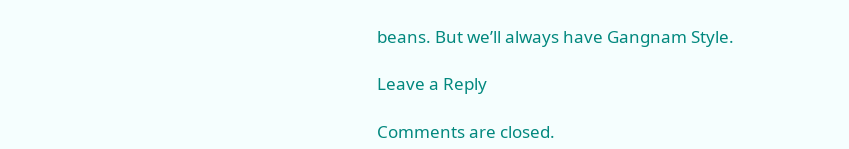beans. But we’ll always have Gangnam Style.

Leave a Reply

Comments are closed.